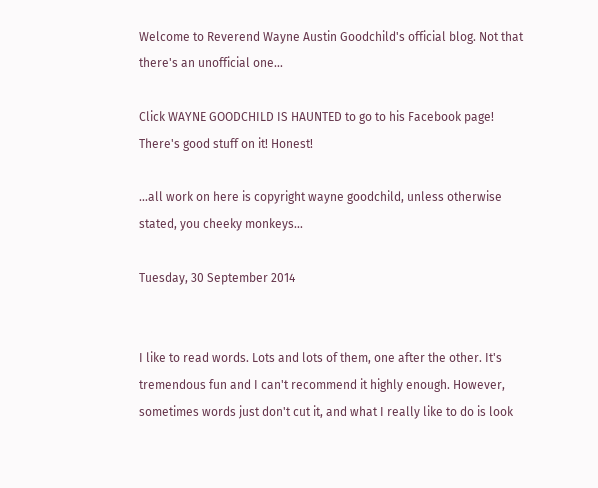Welcome to Reverend Wayne Austin Goodchild's official blog. Not that there's an unofficial one...

Click WAYNE GOODCHILD IS HAUNTED to go to his Facebook page! There's good stuff on it! Honest!

...all work on here is copyright wayne goodchild, unless otherwise stated, you cheeky monkeys...

Tuesday, 30 September 2014


I like to read words. Lots and lots of them, one after the other. It's tremendous fun and I can't recommend it highly enough. However, sometimes words just don't cut it, and what I really like to do is look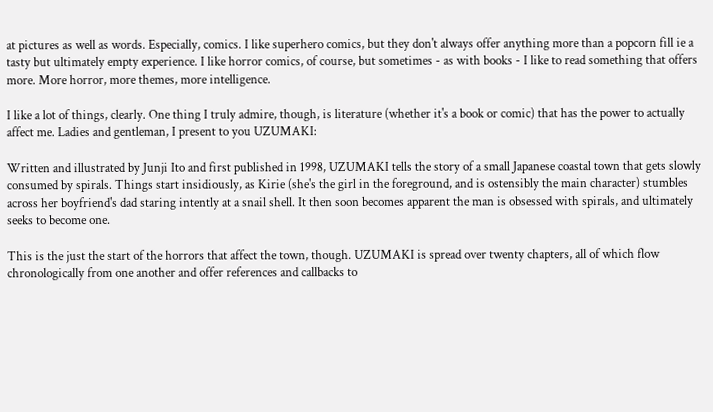at pictures as well as words. Especially, comics. I like superhero comics, but they don't always offer anything more than a popcorn fill ie a tasty but ultimately empty experience. I like horror comics, of course, but sometimes - as with books - I like to read something that offers more. More horror, more themes, more intelligence.

I like a lot of things, clearly. One thing I truly admire, though, is literature (whether it's a book or comic) that has the power to actually affect me. Ladies and gentleman, I present to you UZUMAKI:

Written and illustrated by Junji Ito and first published in 1998, UZUMAKI tells the story of a small Japanese coastal town that gets slowly consumed by spirals. Things start insidiously, as Kirie (she's the girl in the foreground, and is ostensibly the main character) stumbles across her boyfriend's dad staring intently at a snail shell. It then soon becomes apparent the man is obsessed with spirals, and ultimately seeks to become one.

This is the just the start of the horrors that affect the town, though. UZUMAKI is spread over twenty chapters, all of which flow chronologically from one another and offer references and callbacks to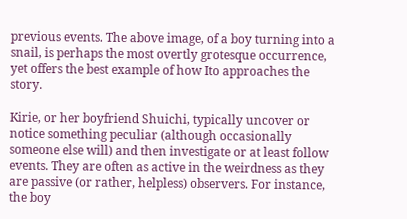previous events. The above image, of a boy turning into a snail, is perhaps the most overtly grotesque occurrence, yet offers the best example of how Ito approaches the story.

Kirie, or her boyfriend Shuichi, typically uncover or notice something peculiar (although occasionally someone else will) and then investigate or at least follow events. They are often as active in the weirdness as they are passive (or rather, helpless) observers. For instance, the boy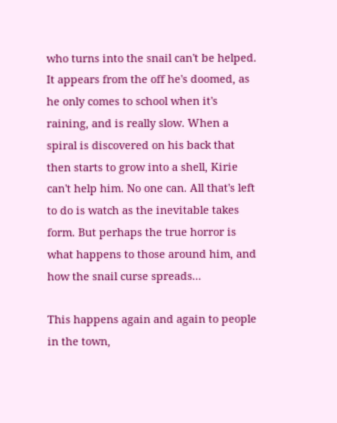who turns into the snail can't be helped. It appears from the off he's doomed, as he only comes to school when it's raining, and is really slow. When a spiral is discovered on his back that then starts to grow into a shell, Kirie can't help him. No one can. All that's left to do is watch as the inevitable takes form. But perhaps the true horror is what happens to those around him, and how the snail curse spreads...

This happens again and again to people in the town,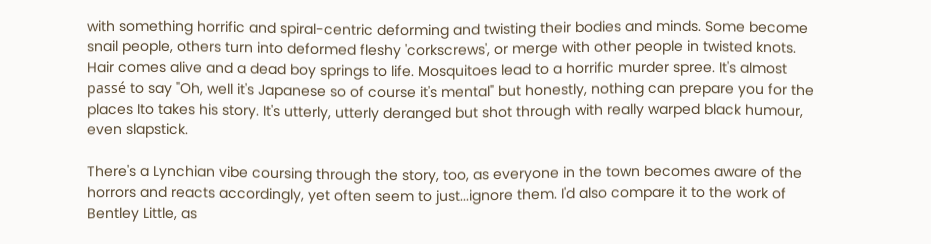with something horrific and spiral-centric deforming and twisting their bodies and minds. Some become snail people, others turn into deformed fleshy 'corkscrews', or merge with other people in twisted knots. Hair comes alive and a dead boy springs to life. Mosquitoes lead to a horrific murder spree. It's almost passé to say "Oh, well it's Japanese so of course it's mental" but honestly, nothing can prepare you for the places Ito takes his story. It's utterly, utterly deranged but shot through with really warped black humour, even slapstick.

There's a Lynchian vibe coursing through the story, too, as everyone in the town becomes aware of the horrors and reacts accordingly, yet often seem to just...ignore them. I'd also compare it to the work of Bentley Little, as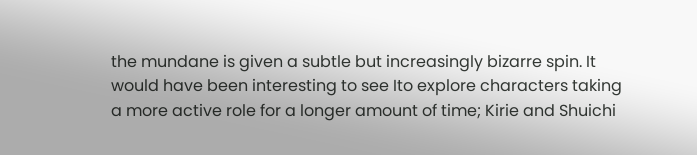the mundane is given a subtle but increasingly bizarre spin. It would have been interesting to see Ito explore characters taking a more active role for a longer amount of time; Kirie and Shuichi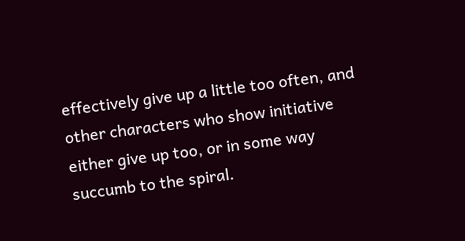effectively give up a little too often, and other characters who show initiative either give up too, or in some way succumb to the spiral.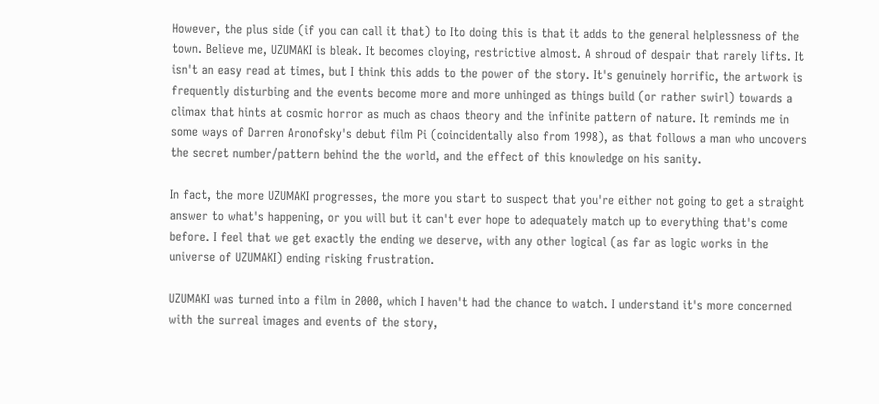However, the plus side (if you can call it that) to Ito doing this is that it adds to the general helplessness of the town. Believe me, UZUMAKI is bleak. It becomes cloying, restrictive almost. A shroud of despair that rarely lifts. It isn't an easy read at times, but I think this adds to the power of the story. It's genuinely horrific, the artwork is frequently disturbing and the events become more and more unhinged as things build (or rather swirl) towards a climax that hints at cosmic horror as much as chaos theory and the infinite pattern of nature. It reminds me in some ways of Darren Aronofsky's debut film Pi (coincidentally also from 1998), as that follows a man who uncovers the secret number/pattern behind the the world, and the effect of this knowledge on his sanity.

In fact, the more UZUMAKI progresses, the more you start to suspect that you're either not going to get a straight answer to what's happening, or you will but it can't ever hope to adequately match up to everything that's come before. I feel that we get exactly the ending we deserve, with any other logical (as far as logic works in the universe of UZUMAKI) ending risking frustration.

UZUMAKI was turned into a film in 2000, which I haven't had the chance to watch. I understand it's more concerned with the surreal images and events of the story,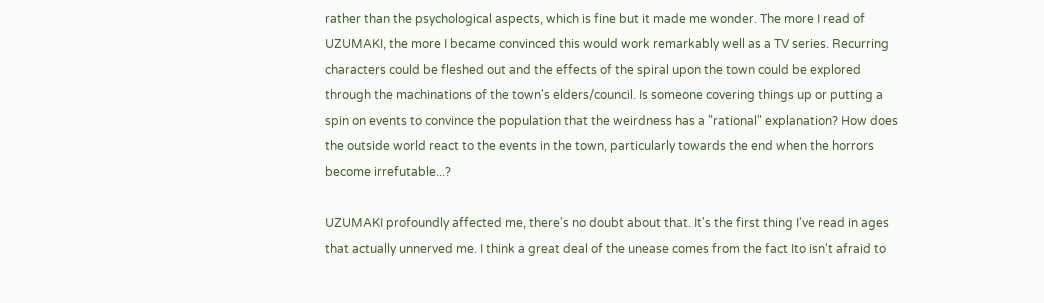rather than the psychological aspects, which is fine but it made me wonder. The more I read of UZUMAKI, the more I became convinced this would work remarkably well as a TV series. Recurring characters could be fleshed out and the effects of the spiral upon the town could be explored through the machinations of the town's elders/council. Is someone covering things up or putting a spin on events to convince the population that the weirdness has a "rational" explanation? How does the outside world react to the events in the town, particularly towards the end when the horrors become irrefutable...?

UZUMAKI profoundly affected me, there's no doubt about that. It's the first thing I've read in ages that actually unnerved me. I think a great deal of the unease comes from the fact Ito isn't afraid to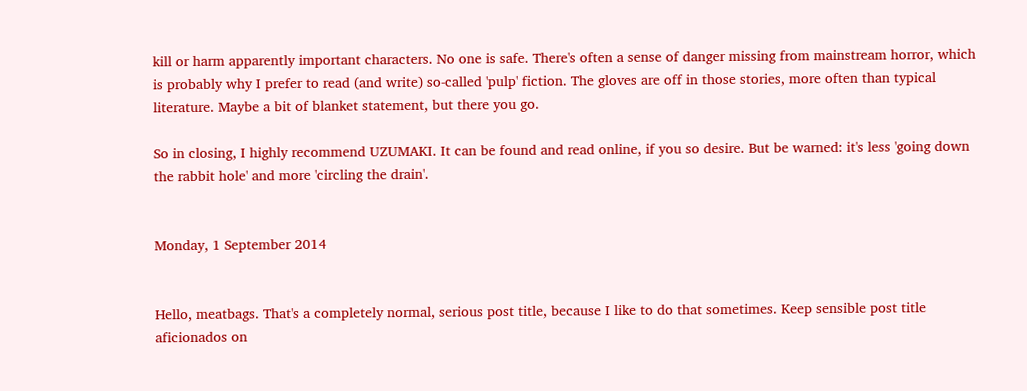kill or harm apparently important characters. No one is safe. There's often a sense of danger missing from mainstream horror, which is probably why I prefer to read (and write) so-called 'pulp' fiction. The gloves are off in those stories, more often than typical literature. Maybe a bit of blanket statement, but there you go.

So in closing, I highly recommend UZUMAKI. It can be found and read online, if you so desire. But be warned: it's less 'going down the rabbit hole' and more 'circling the drain'.


Monday, 1 September 2014


Hello, meatbags. That's a completely normal, serious post title, because I like to do that sometimes. Keep sensible post title aficionados on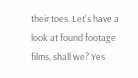their toes. Let's have a look at found footage films, shall we? Yes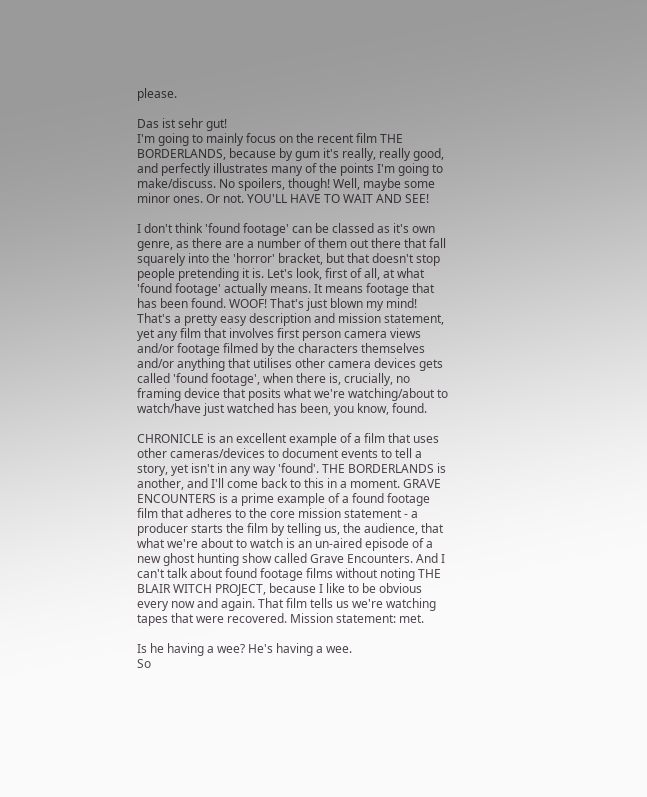please.

Das ist sehr gut!
I'm going to mainly focus on the recent film THE BORDERLANDS, because by gum it's really, really good, and perfectly illustrates many of the points I'm going to make/discuss. No spoilers, though! Well, maybe some minor ones. Or not. YOU'LL HAVE TO WAIT AND SEE!

I don't think 'found footage' can be classed as it's own genre, as there are a number of them out there that fall squarely into the 'horror' bracket, but that doesn't stop people pretending it is. Let's look, first of all, at what 'found footage' actually means. It means footage that has been found. WOOF! That's just blown my mind! That's a pretty easy description and mission statement, yet any film that involves first person camera views and/or footage filmed by the characters themselves and/or anything that utilises other camera devices gets called 'found footage', when there is, crucially, no framing device that posits what we're watching/about to watch/have just watched has been, you know, found.

CHRONICLE is an excellent example of a film that uses other cameras/devices to document events to tell a story, yet isn't in any way 'found'. THE BORDERLANDS is another, and I'll come back to this in a moment. GRAVE ENCOUNTERS is a prime example of a found footage film that adheres to the core mission statement - a producer starts the film by telling us, the audience, that what we're about to watch is an un-aired episode of a new ghost hunting show called Grave Encounters. And I can't talk about found footage films without noting THE BLAIR WITCH PROJECT, because I like to be obvious every now and again. That film tells us we're watching tapes that were recovered. Mission statement: met.

Is he having a wee? He's having a wee.
So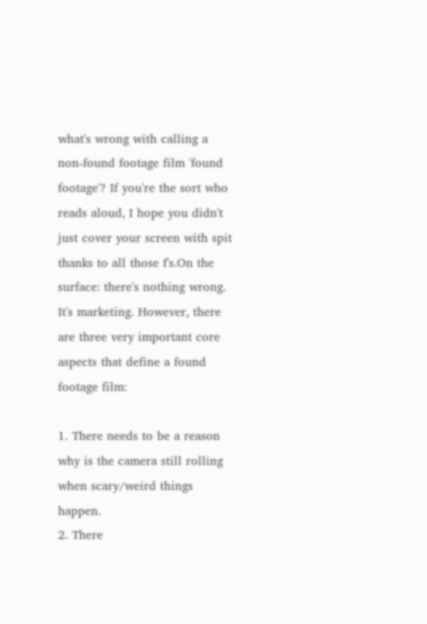what's wrong with calling a non-found footage film 'found footage'? If you're the sort who reads aloud, I hope you didn't just cover your screen with spit thanks to all those f's.On the surface: there's nothing wrong. It's marketing. However, there are three very important core aspects that define a found footage film:

1. There needs to be a reason why is the camera still rolling when scary/weird things happen.
2. There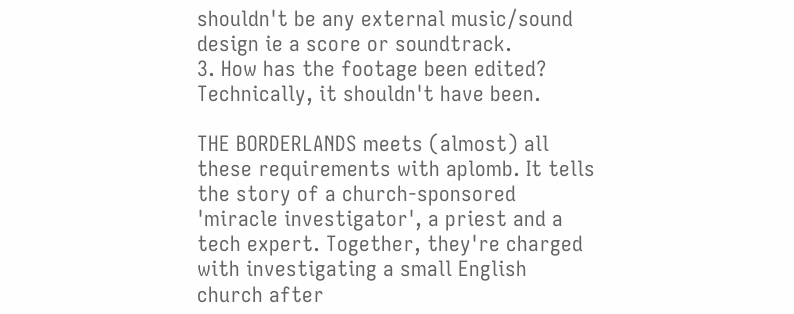shouldn't be any external music/sound design ie a score or soundtrack.
3. How has the footage been edited? Technically, it shouldn't have been.

THE BORDERLANDS meets (almost) all these requirements with aplomb. It tells the story of a church-sponsored 'miracle investigator', a priest and a tech expert. Together, they're charged with investigating a small English church after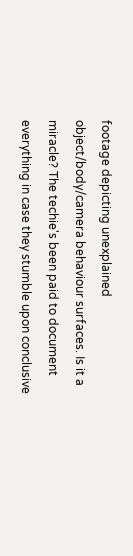footage depicting unexplained object/body/camera behaviour surfaces. Is it a miracle? The techie's been paid to document everything in case they stumble upon conclusive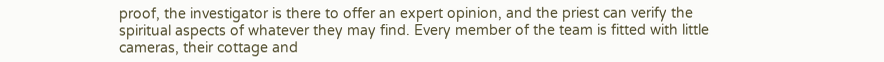proof, the investigator is there to offer an expert opinion, and the priest can verify the spiritual aspects of whatever they may find. Every member of the team is fitted with little cameras, their cottage and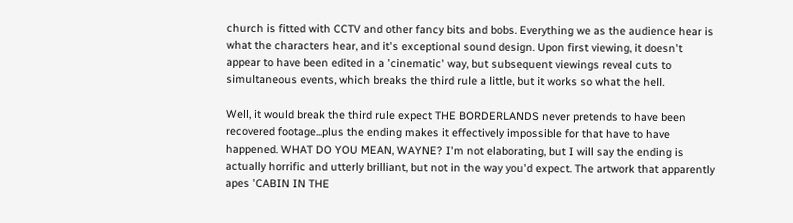church is fitted with CCTV and other fancy bits and bobs. Everything we as the audience hear is what the characters hear, and it's exceptional sound design. Upon first viewing, it doesn't appear to have been edited in a 'cinematic' way, but subsequent viewings reveal cuts to simultaneous events, which breaks the third rule a little, but it works so what the hell.

Well, it would break the third rule expect THE BORDERLANDS never pretends to have been recovered footage...plus the ending makes it effectively impossible for that have to have happened. WHAT DO YOU MEAN, WAYNE? I'm not elaborating, but I will say the ending is actually horrific and utterly brilliant, but not in the way you'd expect. The artwork that apparently apes 'CABIN IN THE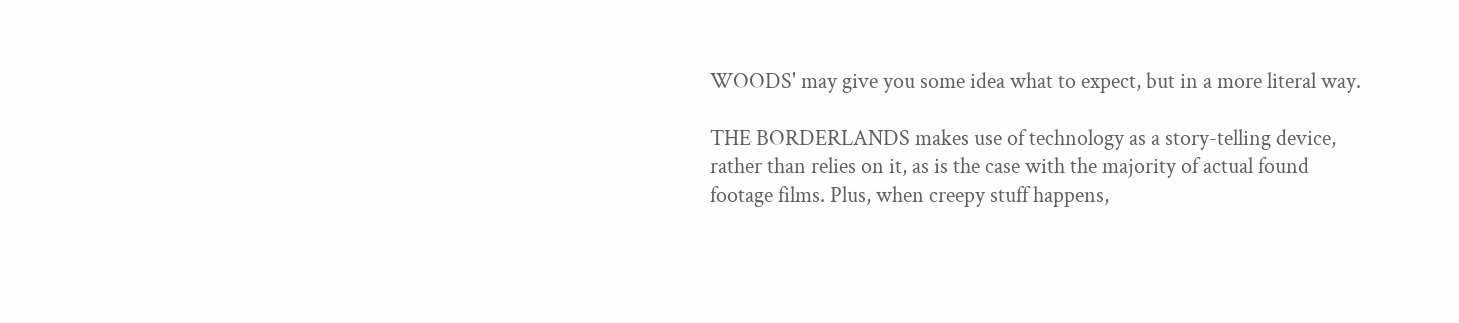WOODS' may give you some idea what to expect, but in a more literal way.

THE BORDERLANDS makes use of technology as a story-telling device, rather than relies on it, as is the case with the majority of actual found footage films. Plus, when creepy stuff happens,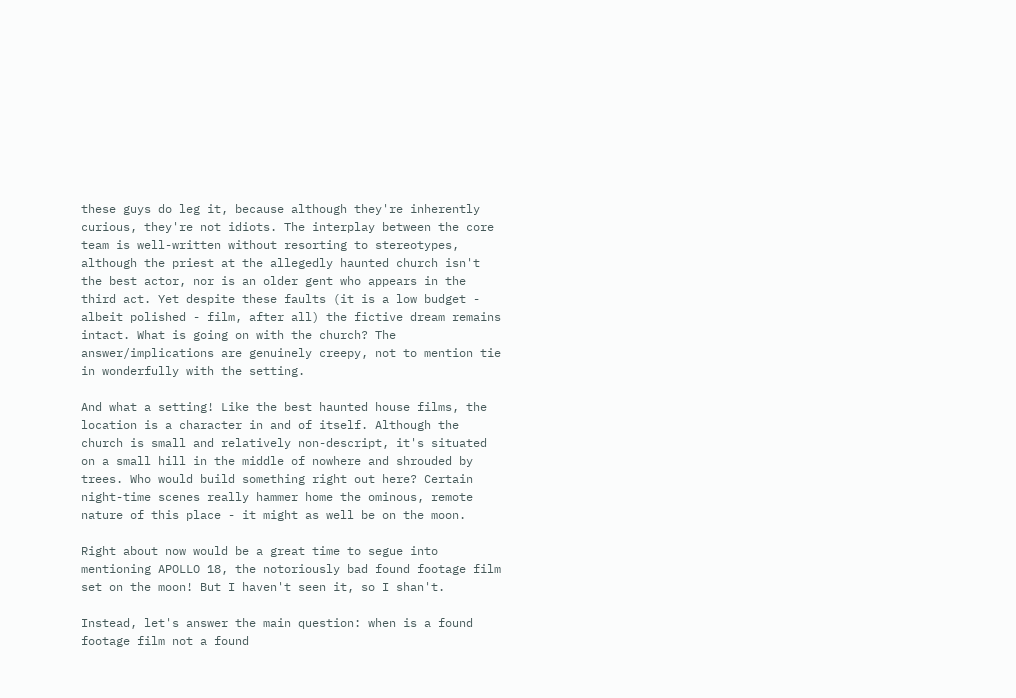these guys do leg it, because although they're inherently curious, they're not idiots. The interplay between the core team is well-written without resorting to stereotypes, although the priest at the allegedly haunted church isn't the best actor, nor is an older gent who appears in the third act. Yet despite these faults (it is a low budget - albeit polished - film, after all) the fictive dream remains intact. What is going on with the church? The answer/implications are genuinely creepy, not to mention tie in wonderfully with the setting.

And what a setting! Like the best haunted house films, the location is a character in and of itself. Although the church is small and relatively non-descript, it's situated on a small hill in the middle of nowhere and shrouded by trees. Who would build something right out here? Certain night-time scenes really hammer home the ominous, remote nature of this place - it might as well be on the moon.

Right about now would be a great time to segue into mentioning APOLLO 18, the notoriously bad found footage film set on the moon! But I haven't seen it, so I shan't.

Instead, let's answer the main question: when is a found footage film not a found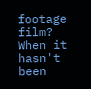footage film? When it hasn't been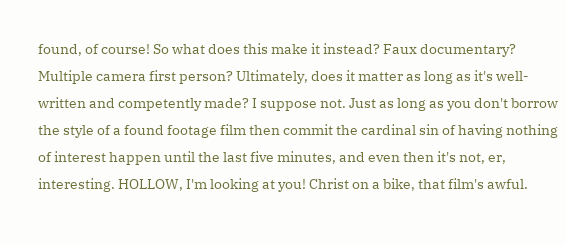found, of course! So what does this make it instead? Faux documentary? Multiple camera first person? Ultimately, does it matter as long as it's well-written and competently made? I suppose not. Just as long as you don't borrow the style of a found footage film then commit the cardinal sin of having nothing of interest happen until the last five minutes, and even then it's not, er, interesting. HOLLOW, I'm looking at you! Christ on a bike, that film's awful.